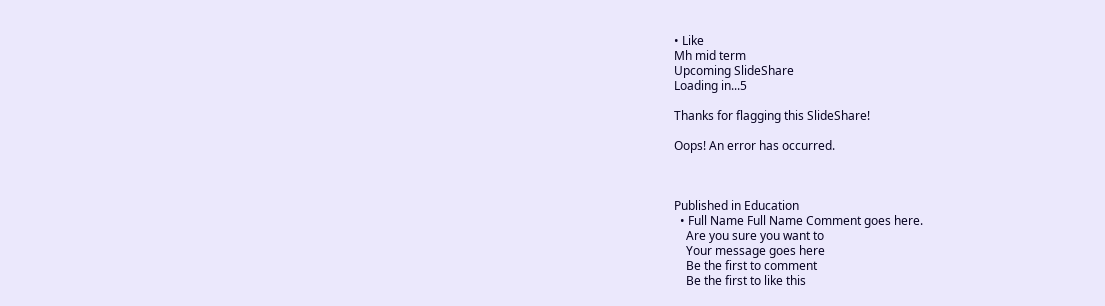• Like
Mh mid term
Upcoming SlideShare
Loading in...5

Thanks for flagging this SlideShare!

Oops! An error has occurred.



Published in Education
  • Full Name Full Name Comment goes here.
    Are you sure you want to
    Your message goes here
    Be the first to comment
    Be the first to like this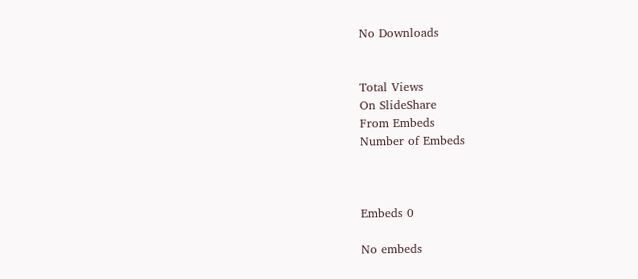No Downloads


Total Views
On SlideShare
From Embeds
Number of Embeds



Embeds 0

No embeds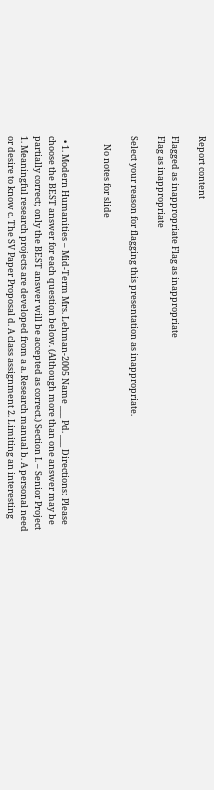Report content

Flagged as inappropriate Flag as inappropriate
Flag as inappropriate

Select your reason for flagging this presentation as inappropriate.

    No notes for slide


  • 1. Modern Humanities – Mid-Term Mrs. Lehman-2005 Name ___ Pd. ___ Directions: Please choose the BEST answer for each question below. (Although more than one answer may be partially correct; only the BEST answer will be accepted as correct.) Section I. – Senior Project 1. Meaningful research projects are developed from a a. Research manual b. A personal need or desire to know c. The SV Paper Proposal d. A class assignment 2. Limiting an interesting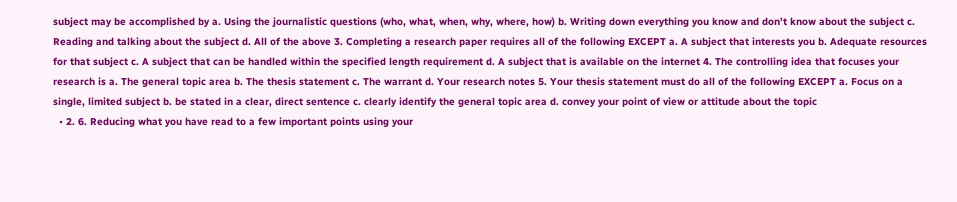subject may be accomplished by a. Using the journalistic questions (who, what, when, why, where, how) b. Writing down everything you know and don’t know about the subject c. Reading and talking about the subject d. All of the above 3. Completing a research paper requires all of the following EXCEPT a. A subject that interests you b. Adequate resources for that subject c. A subject that can be handled within the specified length requirement d. A subject that is available on the internet 4. The controlling idea that focuses your research is a. The general topic area b. The thesis statement c. The warrant d. Your research notes 5. Your thesis statement must do all of the following EXCEPT a. Focus on a single, limited subject b. be stated in a clear, direct sentence c. clearly identify the general topic area d. convey your point of view or attitude about the topic
  • 2. 6. Reducing what you have read to a few important points using your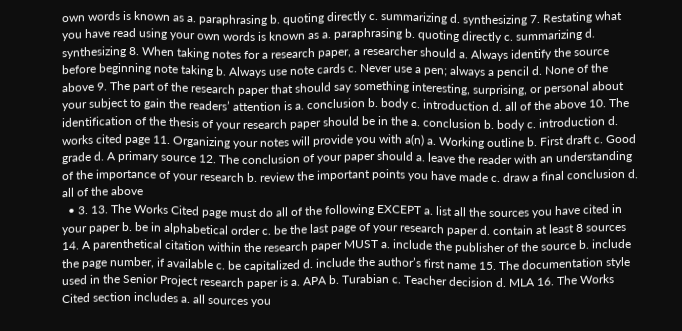own words is known as a. paraphrasing b. quoting directly c. summarizing d. synthesizing 7. Restating what you have read using your own words is known as a. paraphrasing b. quoting directly c. summarizing d. synthesizing 8. When taking notes for a research paper, a researcher should a. Always identify the source before beginning note taking b. Always use note cards c. Never use a pen; always a pencil d. None of the above 9. The part of the research paper that should say something interesting, surprising, or personal about your subject to gain the readers’ attention is a. conclusion b. body c. introduction d. all of the above 10. The identification of the thesis of your research paper should be in the a. conclusion b. body c. introduction d. works cited page 11. Organizing your notes will provide you with a(n) a. Working outline b. First draft c. Good grade d. A primary source 12. The conclusion of your paper should a. leave the reader with an understanding of the importance of your research b. review the important points you have made c. draw a final conclusion d. all of the above
  • 3. 13. The Works Cited page must do all of the following EXCEPT a. list all the sources you have cited in your paper b. be in alphabetical order c. be the last page of your research paper d. contain at least 8 sources 14. A parenthetical citation within the research paper MUST a. include the publisher of the source b. include the page number, if available c. be capitalized d. include the author’s first name 15. The documentation style used in the Senior Project research paper is a. APA b. Turabian c. Teacher decision d. MLA 16. The Works Cited section includes a. all sources you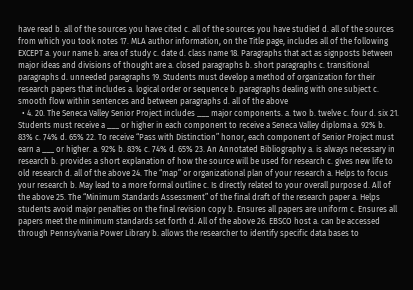have read b. all of the sources you have cited c. all of the sources you have studied d. all of the sources from which you took notes 17. MLA author information, on the Title page, includes all of the following EXCEPT a. your name b. area of study c. date d. class name 18. Paragraphs that act as signposts between major ideas and divisions of thought are a. closed paragraphs b. short paragraphs c. transitional paragraphs d. unneeded paragraphs 19. Students must develop a method of organization for their research papers that includes a. logical order or sequence b. paragraphs dealing with one subject c. smooth flow within sentences and between paragraphs d. all of the above
  • 4. 20. The Seneca Valley Senior Project includes ___ major components. a. two b. twelve c. four d. six 21. Students must receive a ___ or higher in each component to receive a Seneca Valley diploma a. 92% b. 83% c. 74% d. 65% 22. To receive “Pass with Distinction” honor, each component of Senior Project must earn a ___ or higher. a. 92% b. 83% c. 74% d. 65% 23. An Annotated Bibliography a. is always necessary in research b. provides a short explanation of how the source will be used for research c. gives new life to old research d. all of the above 24. The “map” or organizational plan of your research a. Helps to focus your research b. May lead to a more formal outline c. Is directly related to your overall purpose d. All of the above 25. The “Minimum Standards Assessment” of the final draft of the research paper a. Helps students avoid major penalties on the final revision copy b. Ensures all papers are uniform c. Ensures all papers meet the minimum standards set forth d. All of the above 26. EBSCO host a. can be accessed through Pennsylvania Power Library b. allows the researcher to identify specific data bases to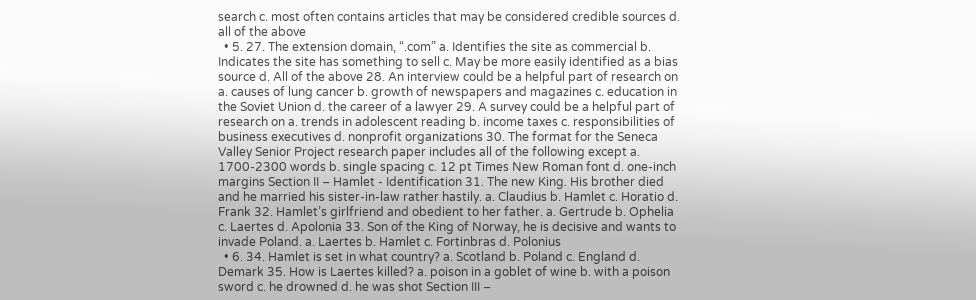search c. most often contains articles that may be considered credible sources d. all of the above
  • 5. 27. The extension domain, “.com” a. Identifies the site as commercial b. Indicates the site has something to sell c. May be more easily identified as a bias source d. All of the above 28. An interview could be a helpful part of research on a. causes of lung cancer b. growth of newspapers and magazines c. education in the Soviet Union d. the career of a lawyer 29. A survey could be a helpful part of research on a. trends in adolescent reading b. income taxes c. responsibilities of business executives d. nonprofit organizations 30. The format for the Seneca Valley Senior Project research paper includes all of the following except a. 1700-2300 words b. single spacing c. 12 pt Times New Roman font d. one-inch margins Section II – Hamlet - Identification 31. The new King. His brother died and he married his sister-in-law rather hastily. a. Claudius b. Hamlet c. Horatio d. Frank 32. Hamlet’s girlfriend and obedient to her father. a. Gertrude b. Ophelia c. Laertes d. Apolonia 33. Son of the King of Norway, he is decisive and wants to invade Poland. a. Laertes b. Hamlet c. Fortinbras d. Polonius
  • 6. 34. Hamlet is set in what country? a. Scotland b. Poland c. England d. Demark 35. How is Laertes killed? a. poison in a goblet of wine b. with a poison sword c. he drowned d. he was shot Section III –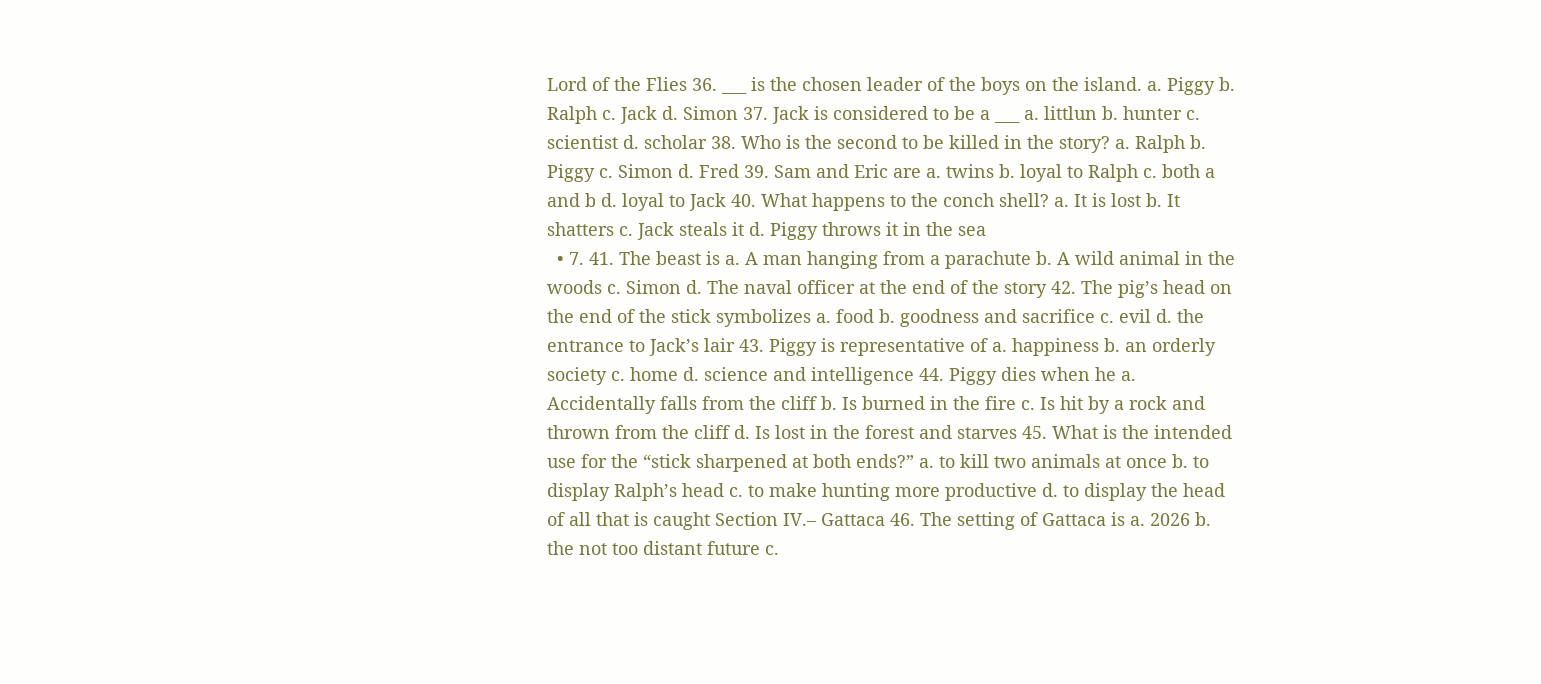Lord of the Flies 36. ___ is the chosen leader of the boys on the island. a. Piggy b. Ralph c. Jack d. Simon 37. Jack is considered to be a ___ a. littlun b. hunter c. scientist d. scholar 38. Who is the second to be killed in the story? a. Ralph b. Piggy c. Simon d. Fred 39. Sam and Eric are a. twins b. loyal to Ralph c. both a and b d. loyal to Jack 40. What happens to the conch shell? a. It is lost b. It shatters c. Jack steals it d. Piggy throws it in the sea
  • 7. 41. The beast is a. A man hanging from a parachute b. A wild animal in the woods c. Simon d. The naval officer at the end of the story 42. The pig’s head on the end of the stick symbolizes a. food b. goodness and sacrifice c. evil d. the entrance to Jack’s lair 43. Piggy is representative of a. happiness b. an orderly society c. home d. science and intelligence 44. Piggy dies when he a. Accidentally falls from the cliff b. Is burned in the fire c. Is hit by a rock and thrown from the cliff d. Is lost in the forest and starves 45. What is the intended use for the “stick sharpened at both ends?” a. to kill two animals at once b. to display Ralph’s head c. to make hunting more productive d. to display the head of all that is caught Section IV.– Gattaca 46. The setting of Gattaca is a. 2026 b. the not too distant future c.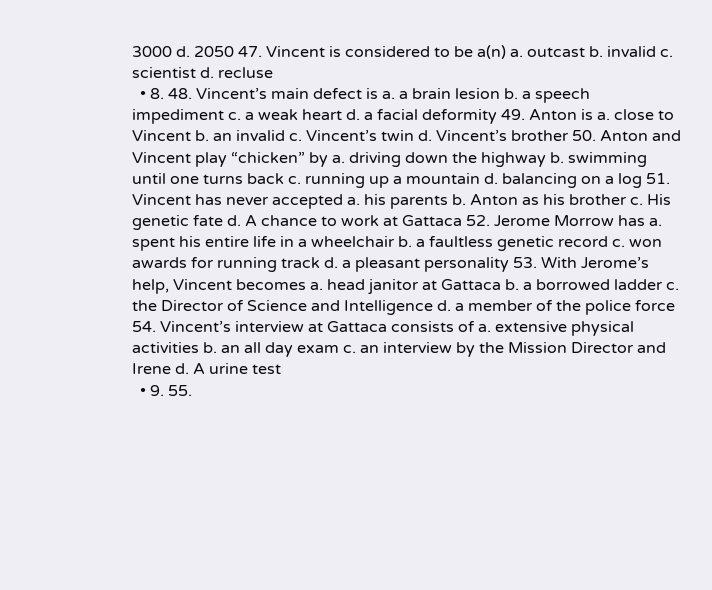3000 d. 2050 47. Vincent is considered to be a(n) a. outcast b. invalid c. scientist d. recluse
  • 8. 48. Vincent’s main defect is a. a brain lesion b. a speech impediment c. a weak heart d. a facial deformity 49. Anton is a. close to Vincent b. an invalid c. Vincent’s twin d. Vincent’s brother 50. Anton and Vincent play “chicken” by a. driving down the highway b. swimming until one turns back c. running up a mountain d. balancing on a log 51. Vincent has never accepted a. his parents b. Anton as his brother c. His genetic fate d. A chance to work at Gattaca 52. Jerome Morrow has a. spent his entire life in a wheelchair b. a faultless genetic record c. won awards for running track d. a pleasant personality 53. With Jerome’s help, Vincent becomes a. head janitor at Gattaca b. a borrowed ladder c. the Director of Science and Intelligence d. a member of the police force 54. Vincent’s interview at Gattaca consists of a. extensive physical activities b. an all day exam c. an interview by the Mission Director and Irene d. A urine test
  • 9. 55.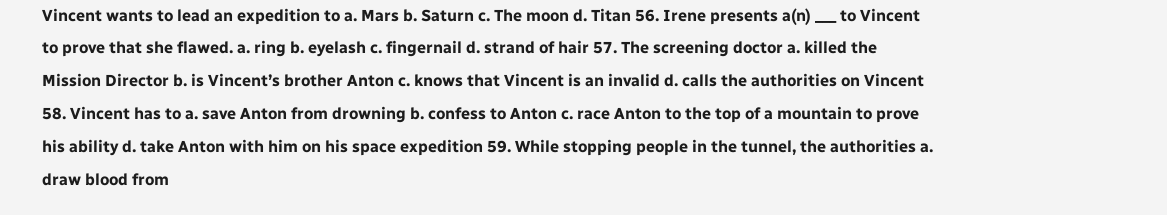Vincent wants to lead an expedition to a. Mars b. Saturn c. The moon d. Titan 56. Irene presents a(n) ___ to Vincent to prove that she flawed. a. ring b. eyelash c. fingernail d. strand of hair 57. The screening doctor a. killed the Mission Director b. is Vincent’s brother Anton c. knows that Vincent is an invalid d. calls the authorities on Vincent 58. Vincent has to a. save Anton from drowning b. confess to Anton c. race Anton to the top of a mountain to prove his ability d. take Anton with him on his space expedition 59. While stopping people in the tunnel, the authorities a. draw blood from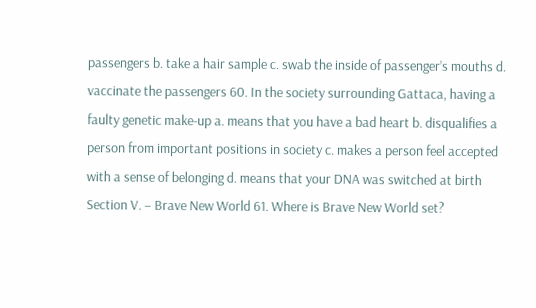passengers b. take a hair sample c. swab the inside of passenger’s mouths d. vaccinate the passengers 60. In the society surrounding Gattaca, having a faulty genetic make-up a. means that you have a bad heart b. disqualifies a person from important positions in society c. makes a person feel accepted with a sense of belonging d. means that your DNA was switched at birth Section V. – Brave New World 61. Where is Brave New World set?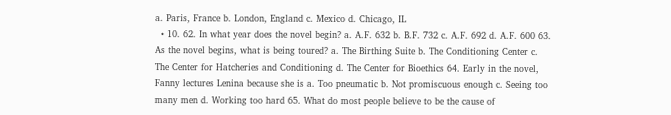a. Paris, France b. London, England c. Mexico d. Chicago, IL
  • 10. 62. In what year does the novel begin? a. A.F. 632 b. B.F. 732 c. A.F. 692 d. A.F. 600 63. As the novel begins, what is being toured? a. The Birthing Suite b. The Conditioning Center c. The Center for Hatcheries and Conditioning d. The Center for Bioethics 64. Early in the novel, Fanny lectures Lenina because she is a. Too pneumatic b. Not promiscuous enough c. Seeing too many men d. Working too hard 65. What do most people believe to be the cause of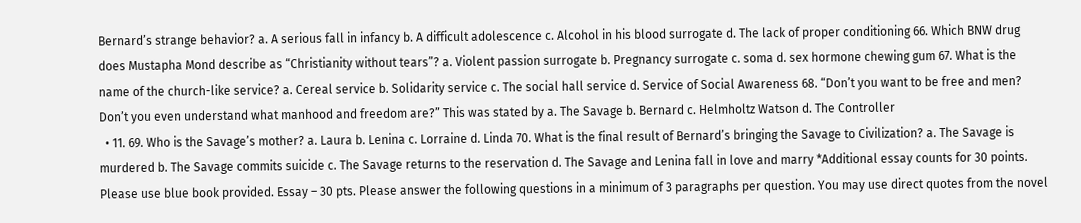Bernard’s strange behavior? a. A serious fall in infancy b. A difficult adolescence c. Alcohol in his blood surrogate d. The lack of proper conditioning 66. Which BNW drug does Mustapha Mond describe as “Christianity without tears”? a. Violent passion surrogate b. Pregnancy surrogate c. soma d. sex hormone chewing gum 67. What is the name of the church-like service? a. Cereal service b. Solidarity service c. The social hall service d. Service of Social Awareness 68. “Don’t you want to be free and men? Don’t you even understand what manhood and freedom are?” This was stated by a. The Savage b. Bernard c. Helmholtz Watson d. The Controller
  • 11. 69. Who is the Savage’s mother? a. Laura b. Lenina c. Lorraine d. Linda 70. What is the final result of Bernard’s bringing the Savage to Civilization? a. The Savage is murdered b. The Savage commits suicide c. The Savage returns to the reservation d. The Savage and Lenina fall in love and marry *Additional essay counts for 30 points. Please use blue book provided. Essay – 30 pts. Please answer the following questions in a minimum of 3 paragraphs per question. You may use direct quotes from the novel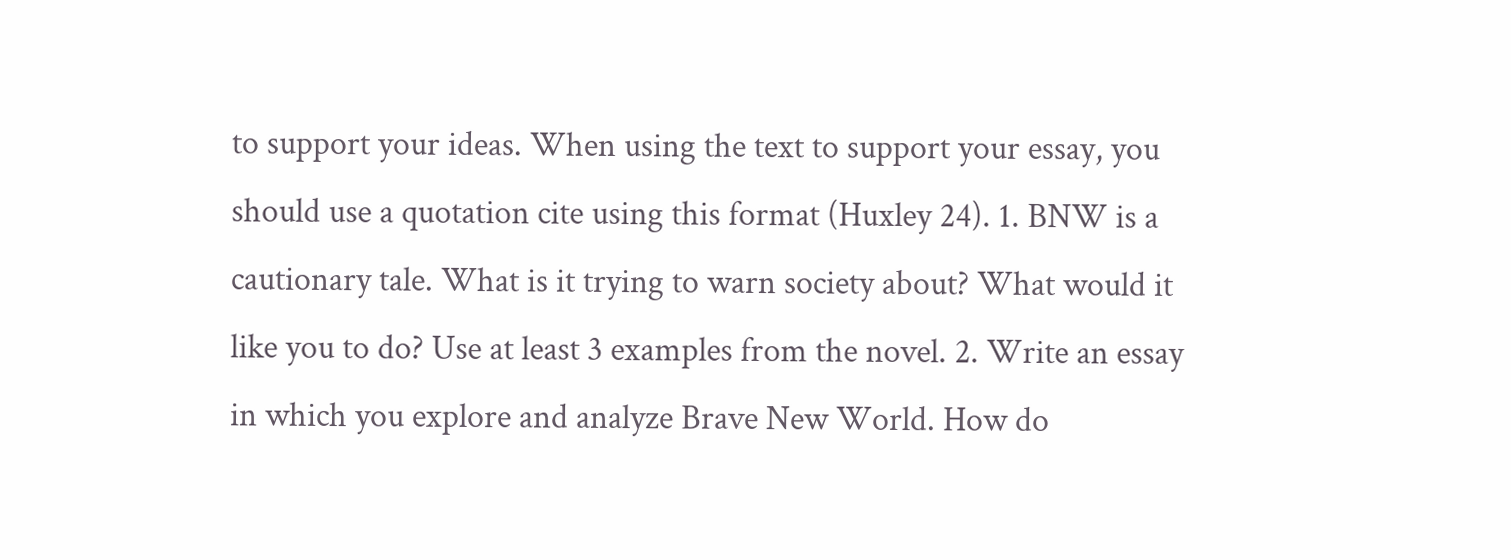to support your ideas. When using the text to support your essay, you should use a quotation cite using this format (Huxley 24). 1. BNW is a cautionary tale. What is it trying to warn society about? What would it like you to do? Use at least 3 examples from the novel. 2. Write an essay in which you explore and analyze Brave New World. How do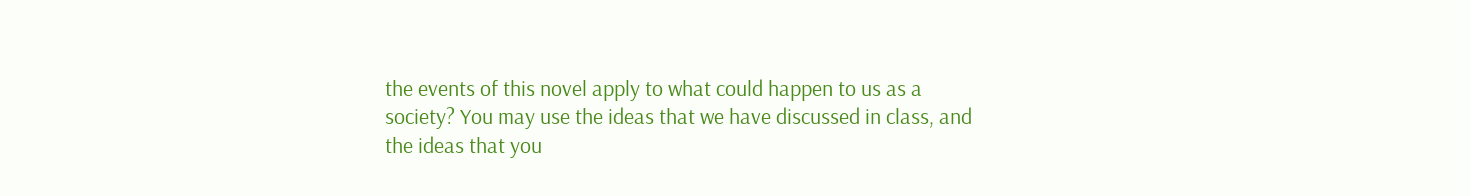the events of this novel apply to what could happen to us as a society? You may use the ideas that we have discussed in class, and the ideas that you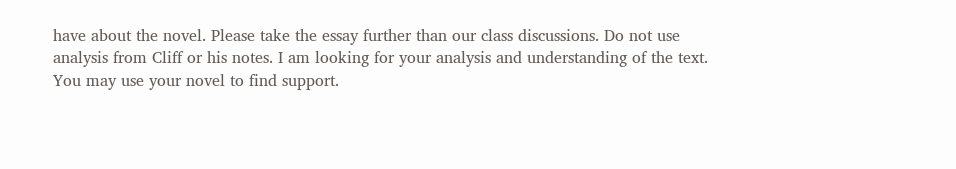have about the novel. Please take the essay further than our class discussions. Do not use analysis from Cliff or his notes. I am looking for your analysis and understanding of the text. You may use your novel to find support.